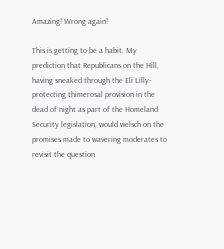Amazing! Wrong again!

This is getting to be a habit. My prediction that Republicans on the Hill, having sneaked through the Eli Lilly-protecting thimerosal provision in the dead of night as part of the Homeland Security legislation, would welsch on the promises made to wavering moderates to revisit the question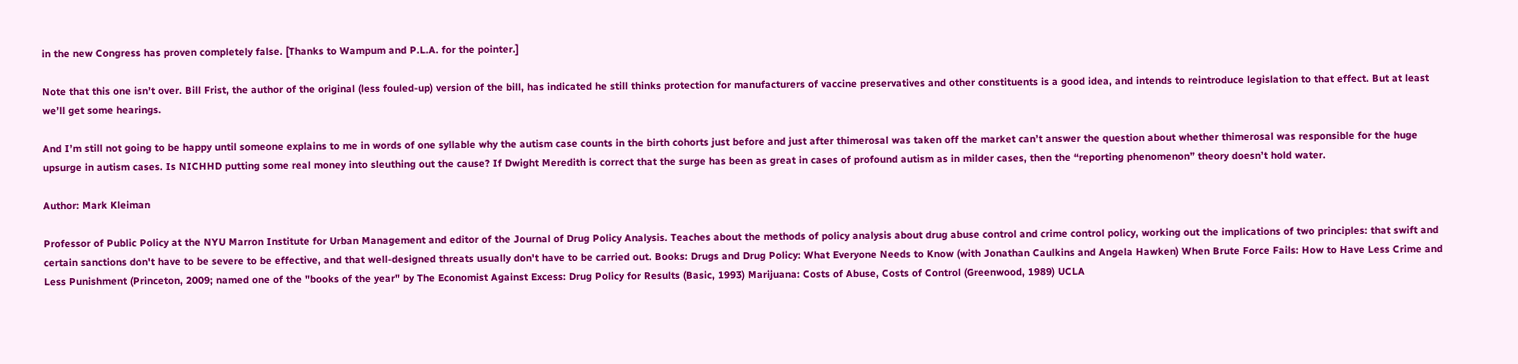in the new Congress has proven completely false. [Thanks to Wampum and P.L.A. for the pointer.]

Note that this one isn’t over. Bill Frist, the author of the original (less fouled-up) version of the bill, has indicated he still thinks protection for manufacturers of vaccine preservatives and other constituents is a good idea, and intends to reintroduce legislation to that effect. But at least we’ll get some hearings.

And I’m still not going to be happy until someone explains to me in words of one syllable why the autism case counts in the birth cohorts just before and just after thimerosal was taken off the market can’t answer the question about whether thimerosal was responsible for the huge upsurge in autism cases. Is NICHHD putting some real money into sleuthing out the cause? If Dwight Meredith is correct that the surge has been as great in cases of profound autism as in milder cases, then the “reporting phenomenon” theory doesn’t hold water.

Author: Mark Kleiman

Professor of Public Policy at the NYU Marron Institute for Urban Management and editor of the Journal of Drug Policy Analysis. Teaches about the methods of policy analysis about drug abuse control and crime control policy, working out the implications of two principles: that swift and certain sanctions don't have to be severe to be effective, and that well-designed threats usually don't have to be carried out. Books: Drugs and Drug Policy: What Everyone Needs to Know (with Jonathan Caulkins and Angela Hawken) When Brute Force Fails: How to Have Less Crime and Less Punishment (Princeton, 2009; named one of the "books of the year" by The Economist Against Excess: Drug Policy for Results (Basic, 1993) Marijuana: Costs of Abuse, Costs of Control (Greenwood, 1989) UCLA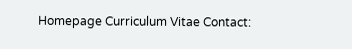Homepage Curriculum Vitae Contact: